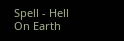Spell - Hell On Earth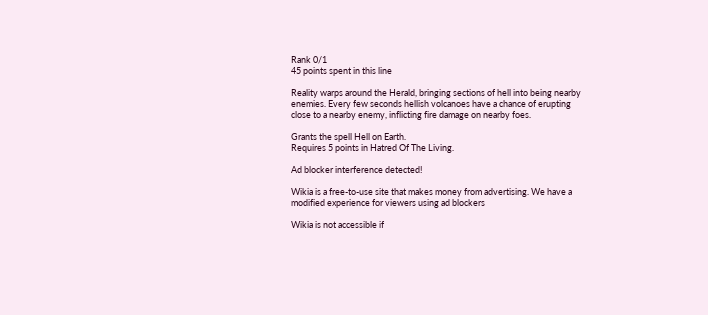Rank 0/1
45 points spent in this line

Reality warps around the Herald, bringing sections of hell into being nearby enemies. Every few seconds hellish volcanoes have a chance of erupting close to a nearby enemy, inflicting fire damage on nearby foes.

Grants the spell Hell on Earth.
Requires 5 points in Hatred Of The Living.

Ad blocker interference detected!

Wikia is a free-to-use site that makes money from advertising. We have a modified experience for viewers using ad blockers

Wikia is not accessible if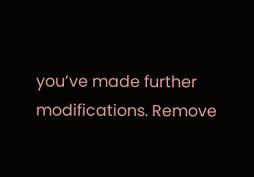you’ve made further modifications. Remove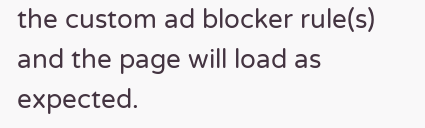the custom ad blocker rule(s) and the page will load as expected.